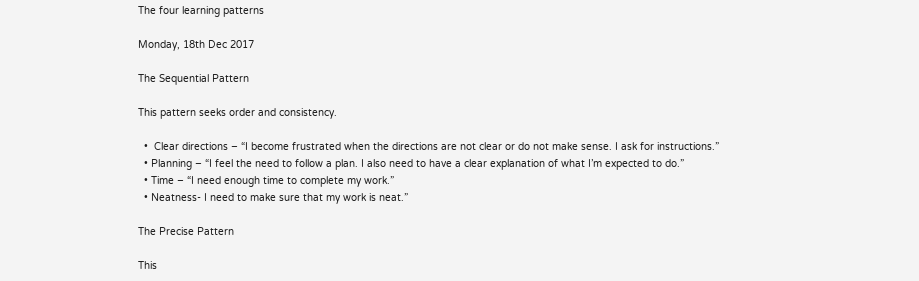The four learning patterns

Monday, 18th Dec 2017

The Sequential Pattern

This pattern seeks order and consistency.

  •  Clear directions – “I become frustrated when the directions are not clear or do not make sense. I ask for instructions.”
  • Planning – “I feel the need to follow a plan. I also need to have a clear explanation of what I’m expected to do.”
  • Time – “I need enough time to complete my work.”
  • Neatness- I need to make sure that my work is neat.”

The Precise Pattern

This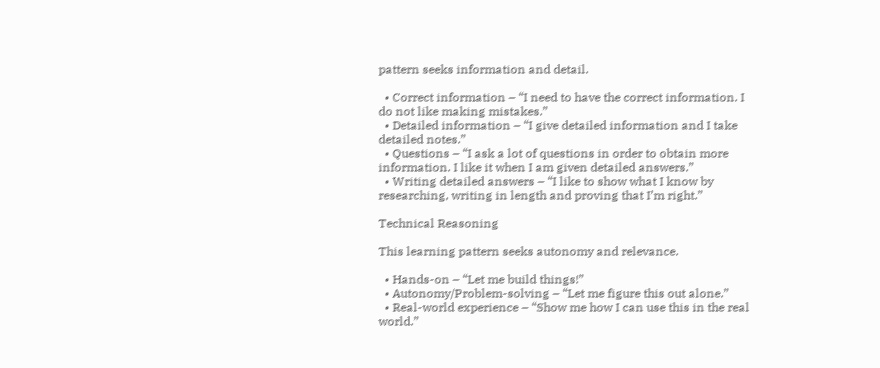pattern seeks information and detail.

  • Correct information – “I need to have the correct information. I do not like making mistakes.”
  • Detailed information – “I give detailed information and I take detailed notes.”
  • Questions – “I ask a lot of questions in order to obtain more information. I like it when I am given detailed answers.”
  • Writing detailed answers – “I like to show what I know by researching, writing in length and proving that I’m right.”

Technical Reasoning

This learning pattern seeks autonomy and relevance.

  • Hands-on – “Let me build things!”
  • Autonomy/Problem-solving – “Let me figure this out alone.”
  • Real-world experience – “Show me how I can use this in the real world.”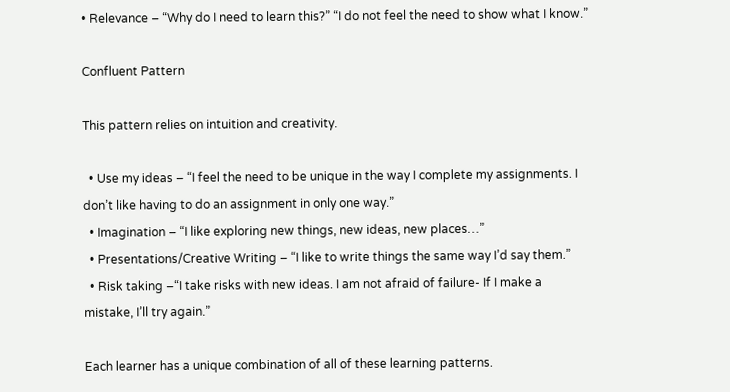• Relevance – “Why do I need to learn this?” “I do not feel the need to show what I know.”

Confluent Pattern

This pattern relies on intuition and creativity.

  • Use my ideas – “I feel the need to be unique in the way I complete my assignments. I don’t like having to do an assignment in only one way.”
  • Imagination – “I like exploring new things, new ideas, new places…”
  • Presentations/Creative Writing – “I like to write things the same way I’d say them.”
  • Risk taking –“I take risks with new ideas. I am not afraid of failure- If I make a mistake, I’ll try again.”

Each learner has a unique combination of all of these learning patterns.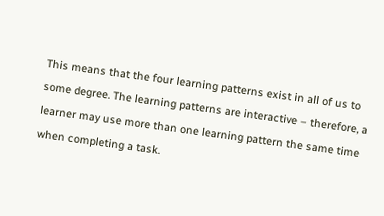This means that the four learning patterns exist in all of us to some degree. The learning patterns are interactive – therefore, a learner may use more than one learning pattern the same time when completing a task.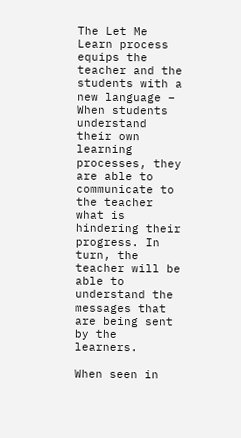The Let Me Learn process equips the teacher and the students with a new language – When students understand their own learning processes, they are able to communicate to the teacher what is hindering their progress. In turn, the teacher will be able to understand the messages that are being sent by the learners.

When seen in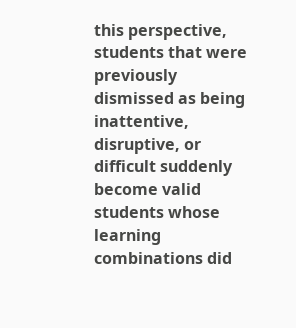this perspective, students that were previously dismissed as being inattentive, disruptive, or difficult suddenly become valid students whose learning combinations did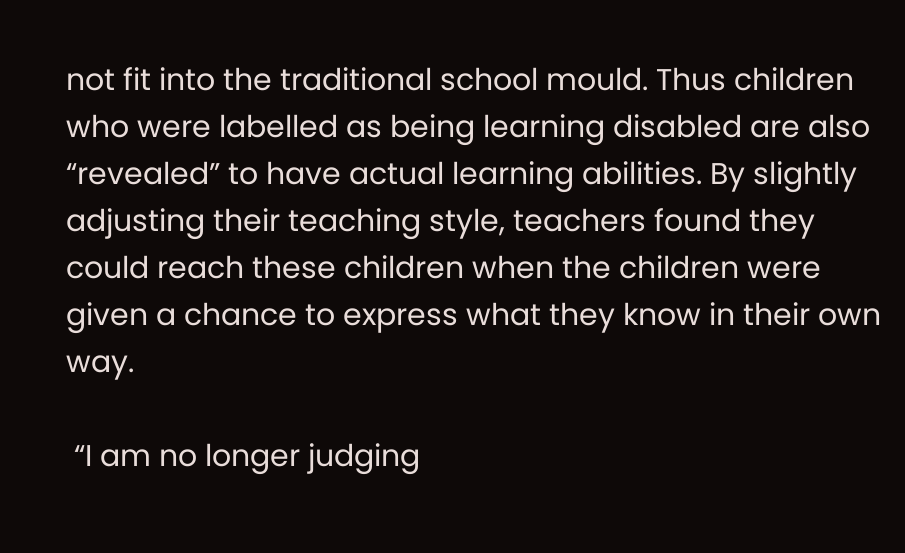not fit into the traditional school mould. Thus children who were labelled as being learning disabled are also “revealed” to have actual learning abilities. By slightly adjusting their teaching style, teachers found they could reach these children when the children were given a chance to express what they know in their own way.

 “I am no longer judging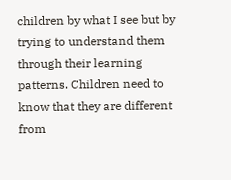children by what I see but by trying to understand them through their learning patterns. Children need to know that they are different from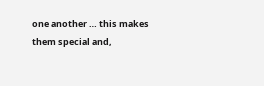one another … this makes them special and,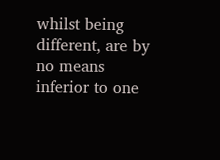whilst being different, are by no means inferior to one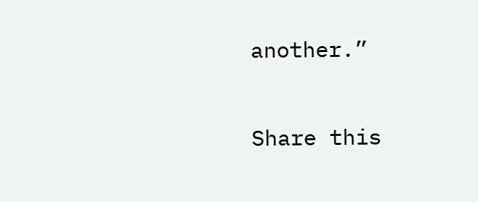another.”

Share this